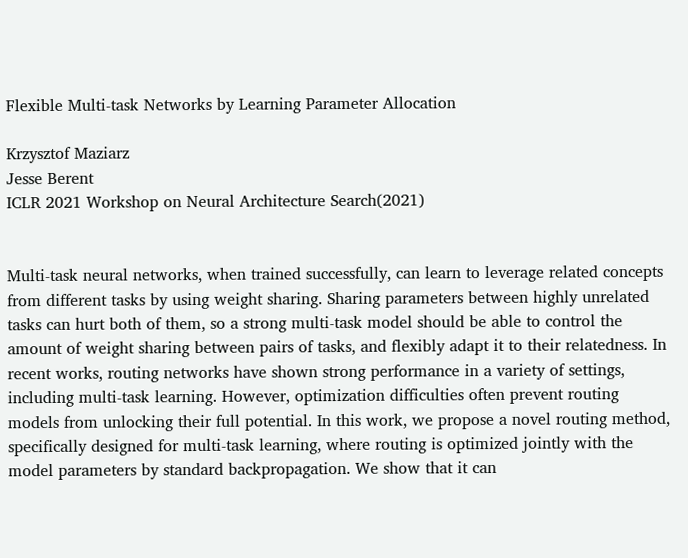Flexible Multi-task Networks by Learning Parameter Allocation

Krzysztof Maziarz
Jesse Berent
ICLR 2021 Workshop on Neural Architecture Search(2021)


Multi-task neural networks, when trained successfully, can learn to leverage related concepts from different tasks by using weight sharing. Sharing parameters between highly unrelated tasks can hurt both of them, so a strong multi-task model should be able to control the amount of weight sharing between pairs of tasks, and flexibly adapt it to their relatedness. In recent works, routing networks have shown strong performance in a variety of settings, including multi-task learning. However, optimization difficulties often prevent routing models from unlocking their full potential. In this work, we propose a novel routing method, specifically designed for multi-task learning, where routing is optimized jointly with the model parameters by standard backpropagation. We show that it can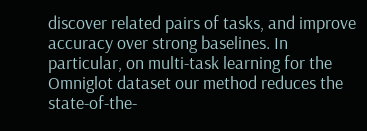discover related pairs of tasks, and improve accuracy over strong baselines. In particular, on multi-task learning for the Omniglot dataset our method reduces the state-of-the-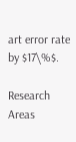art error rate by $17\%$.

Research Areas